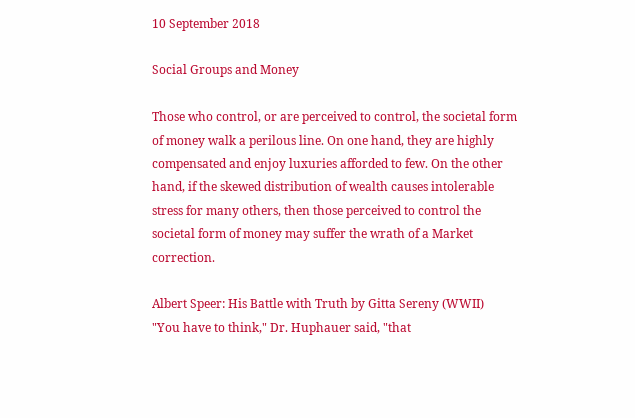10 September 2018

Social Groups and Money

Those who control, or are perceived to control, the societal form of money walk a perilous line. On one hand, they are highly compensated and enjoy luxuries afforded to few. On the other hand, if the skewed distribution of wealth causes intolerable stress for many others, then those perceived to control the societal form of money may suffer the wrath of a Market correction.

Albert Speer: His Battle with Truth by Gitta Sereny (WWII)
"You have to think," Dr. Huphauer said, "that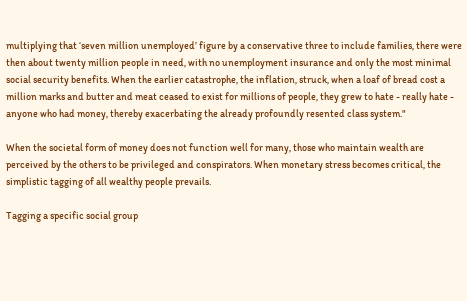multiplying that ‘seven million unemployed’ figure by a conservative three to include families, there were then about twenty million people in need, with no unemployment insurance and only the most minimal social security benefits. When the earlier catastrophe, the inflation, struck, when a loaf of bread cost a million marks and butter and meat ceased to exist for millions of people, they grew to hate - really hate - anyone who had money, thereby exacerbating the already profoundly resented class system."

When the societal form of money does not function well for many, those who maintain wealth are perceived by the others to be privileged and conspirators. When monetary stress becomes critical, the simplistic tagging of all wealthy people prevails.

Tagging a specific social group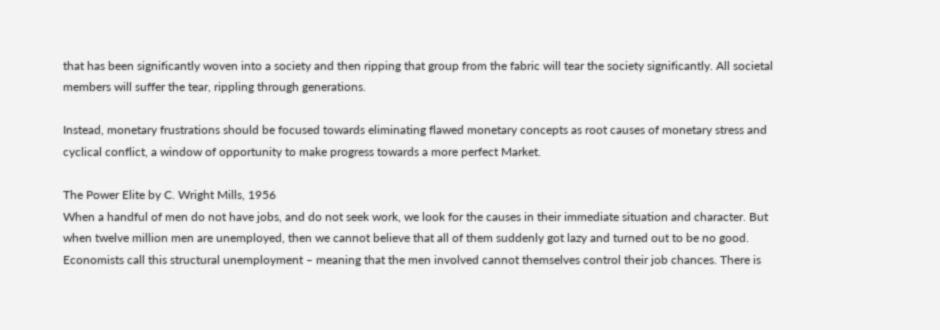that has been significantly woven into a society and then ripping that group from the fabric will tear the society significantly. All societal members will suffer the tear, rippling through generations.

Instead, monetary frustrations should be focused towards eliminating flawed monetary concepts as root causes of monetary stress and cyclical conflict, a window of opportunity to make progress towards a more perfect Market.

The Power Elite by C. Wright Mills, 1956
When a handful of men do not have jobs, and do not seek work, we look for the causes in their immediate situation and character. But when twelve million men are unemployed, then we cannot believe that all of them suddenly got lazy and turned out to be no good. Economists call this structural unemployment – meaning that the men involved cannot themselves control their job chances. There is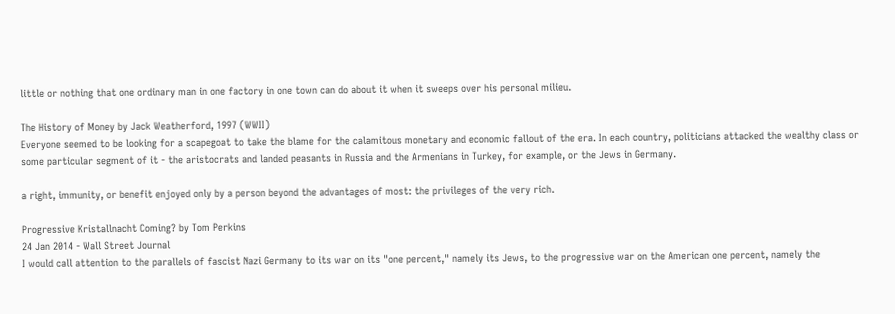little or nothing that one ordinary man in one factory in one town can do about it when it sweeps over his personal milieu.

The History of Money by Jack Weatherford, 1997 (WWII)
Everyone seemed to be looking for a scapegoat to take the blame for the calamitous monetary and economic fallout of the era. In each country, politicians attacked the wealthy class or some particular segment of it - the aristocrats and landed peasants in Russia and the Armenians in Turkey, for example, or the Jews in Germany.

a right, immunity, or benefit enjoyed only by a person beyond the advantages of most: the privileges of the very rich.

Progressive Kristallnacht Coming? by Tom Perkins
24 Jan 2014 - Wall Street Journal
I would call attention to the parallels of fascist Nazi Germany to its war on its "one percent," namely its Jews, to the progressive war on the American one percent, namely the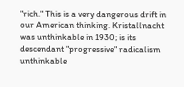"rich." This is a very dangerous drift in our American thinking. Kristallnacht was unthinkable in 1930; is its descendant "progressive" radicalism unthinkable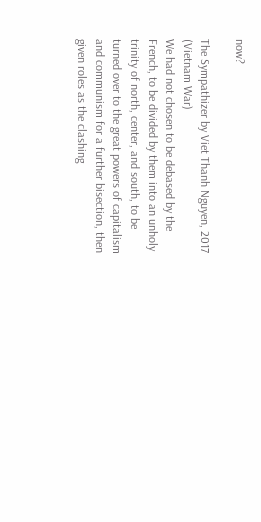now?

The Sympathizer by Viet Thanh Nguyen, 2017 (Vietnam War)
We had not chosen to be debased by the French, to be divided by them into an unholy trinity of north, center, and south, to be turned over to the great powers of capitalism and communism for a further bisection, then given roles as the clashing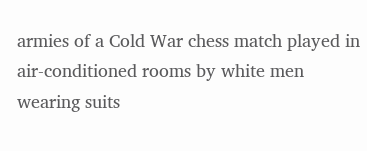armies of a Cold War chess match played in air-conditioned rooms by white men wearing suits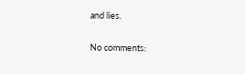and lies.

No comments: